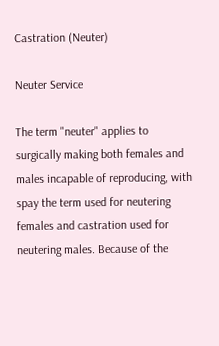Castration (Neuter)

Neuter Service

The term "neuter" applies to surgically making both females and males incapable of reproducing, with spay the term used for neutering females and castration used for neutering males. Because of the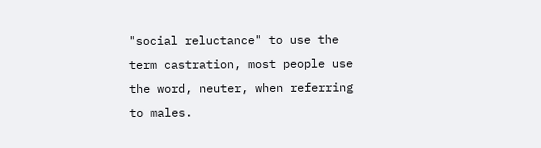"social reluctance" to use the term castration, most people use the word, neuter, when referring to males.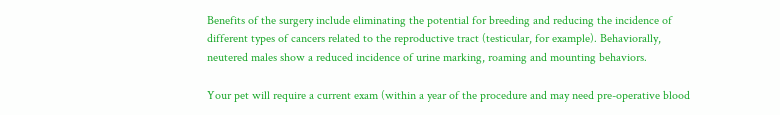Benefits of the surgery include eliminating the potential for breeding and reducing the incidence of different types of cancers related to the reproductive tract (testicular, for example). Behaviorally, neutered males show a reduced incidence of urine marking, roaming and mounting behaviors.

Your pet will require a current exam (within a year of the procedure and may need pre-operative blood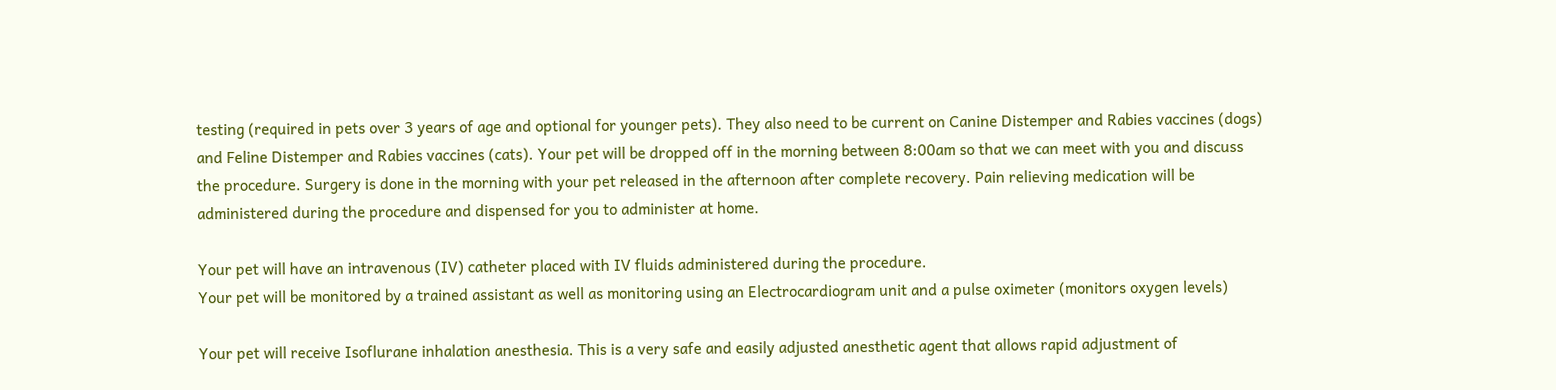testing (required in pets over 3 years of age and optional for younger pets). They also need to be current on Canine Distemper and Rabies vaccines (dogs) and Feline Distemper and Rabies vaccines (cats). Your pet will be dropped off in the morning between 8:00am so that we can meet with you and discuss the procedure. Surgery is done in the morning with your pet released in the afternoon after complete recovery. Pain relieving medication will be administered during the procedure and dispensed for you to administer at home.

Your pet will have an intravenous (IV) catheter placed with IV fluids administered during the procedure.
Your pet will be monitored by a trained assistant as well as monitoring using an Electrocardiogram unit and a pulse oximeter (monitors oxygen levels)

Your pet will receive Isoflurane inhalation anesthesia. This is a very safe and easily adjusted anesthetic agent that allows rapid adjustment of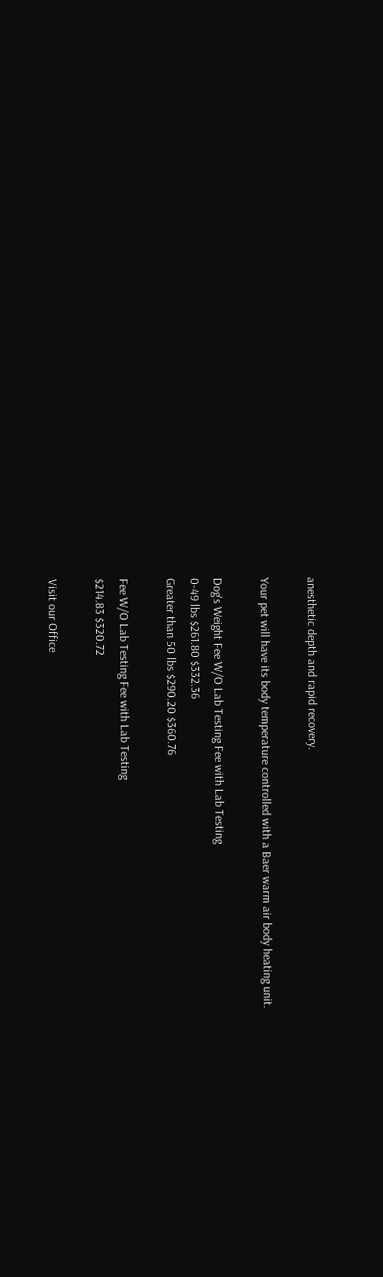anesthetic depth and rapid recovery.

Your pet will have its body temperature controlled with a Baer warm air body heating unit.

Dog's Weight Fee W/O Lab Testing Fee with Lab Testing
0-49 lbs $261.80 $332.36
Greater than 50 lbs $290.20 $360.76

Fee W/O Lab Testing Fee with Lab Testing
$214.83 $320.72

Visit our Office